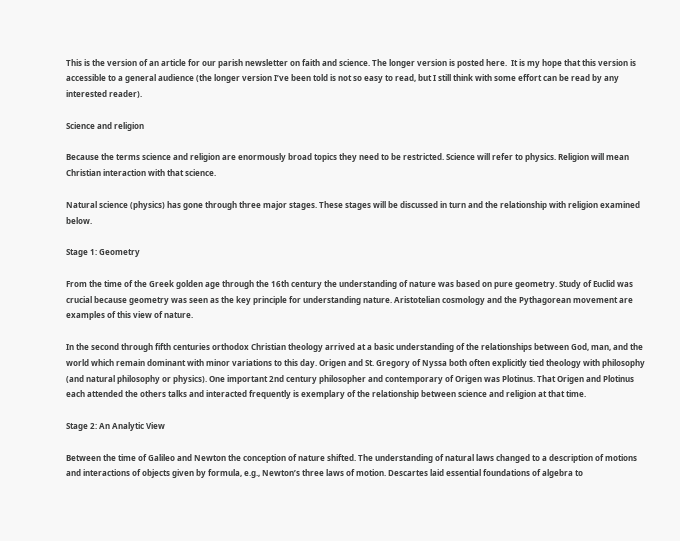This is the version of an article for our parish newsletter on faith and science. The longer version is posted here.  It is my hope that this version is accessible to a general audience (the longer version I’ve been told is not so easy to read, but I still think with some effort can be read by any interested reader).

Science and religion

Because the terms science and religion are enormously broad topics they need to be restricted. Science will refer to physics. Religion will mean Christian interaction with that science.

Natural science (physics) has gone through three major stages. These stages will be discussed in turn and the relationship with religion examined below.

Stage 1: Geometry

From the time of the Greek golden age through the 16th century the understanding of nature was based on pure geometry. Study of Euclid was crucial because geometry was seen as the key principle for understanding nature. Aristotelian cosmology and the Pythagorean movement are examples of this view of nature.

In the second through fifth centuries orthodox Christian theology arrived at a basic understanding of the relationships between God, man, and the world which remain dominant with minor variations to this day. Origen and St. Gregory of Nyssa both often explicitly tied theology with philosophy (and natural philosophy or physics). One important 2nd century philosopher and contemporary of Origen was Plotinus. That Origen and Plotinus each attended the others talks and interacted frequently is exemplary of the relationship between science and religion at that time.

Stage 2: An Analytic View

Between the time of Galileo and Newton the conception of nature shifted. The understanding of natural laws changed to a description of motions and interactions of objects given by formula, e.g., Newton’s three laws of motion. Descartes laid essential foundations of algebra to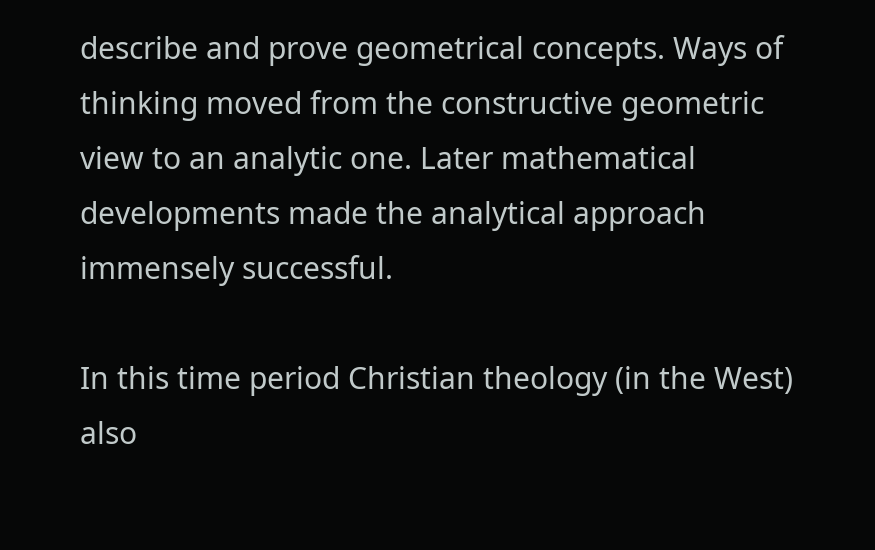describe and prove geometrical concepts. Ways of thinking moved from the constructive geometric view to an analytic one. Later mathematical developments made the analytical approach immensely successful.

In this time period Christian theology (in the West) also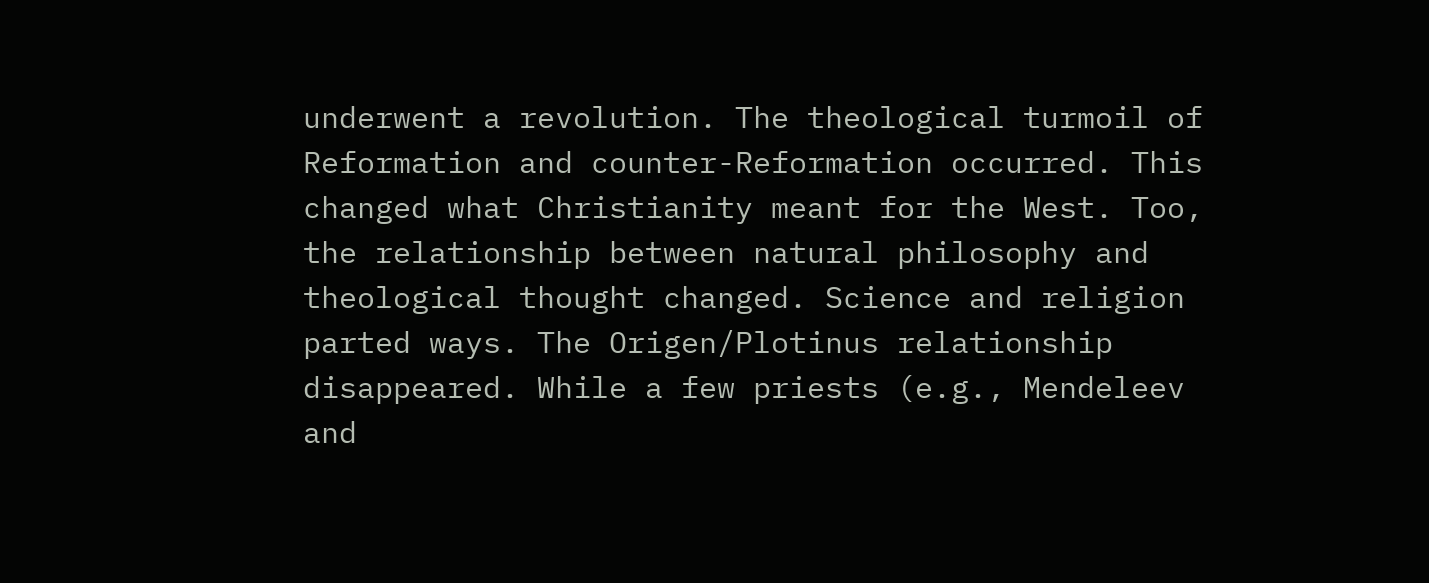underwent a revolution. The theological turmoil of Reformation and counter-Reformation occurred. This changed what Christianity meant for the West. Too, the relationship between natural philosophy and theological thought changed. Science and religion parted ways. The Origen/Plotinus relationship disappeared. While a few priests (e.g., Mendeleev and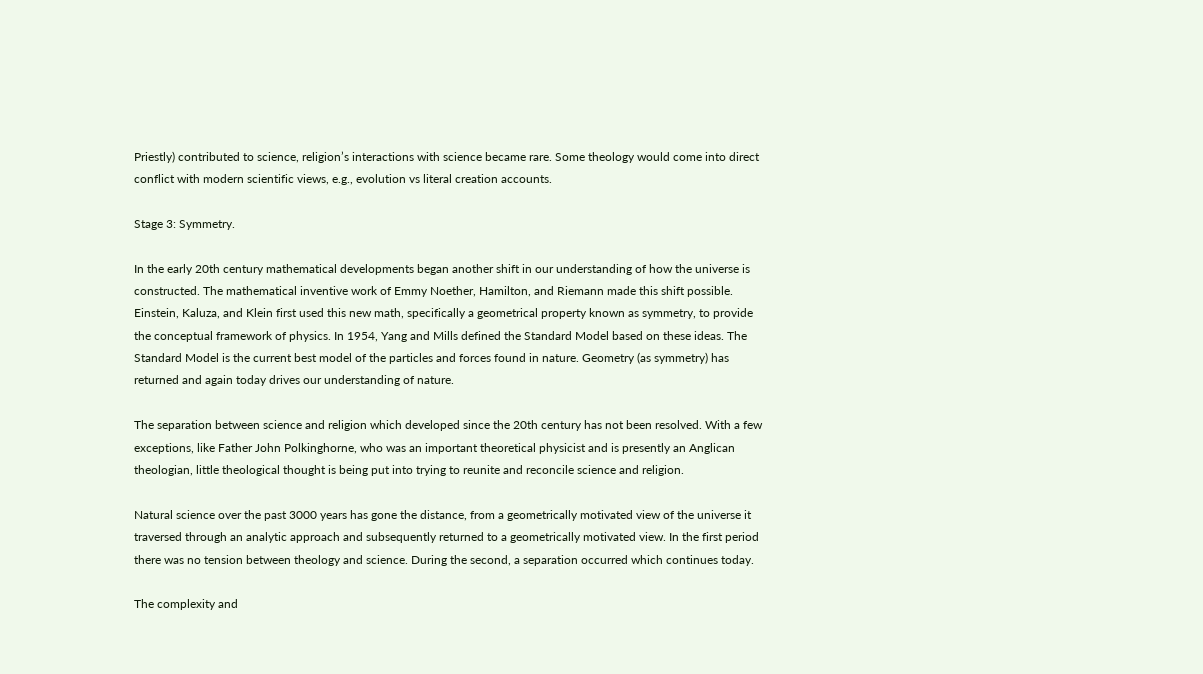Priestly) contributed to science, religion’s interactions with science became rare. Some theology would come into direct conflict with modern scientific views, e.g., evolution vs literal creation accounts.

Stage 3: Symmetry.

In the early 20th century mathematical developments began another shift in our understanding of how the universe is constructed. The mathematical inventive work of Emmy Noether, Hamilton, and Riemann made this shift possible. Einstein, Kaluza, and Klein first used this new math, specifically a geometrical property known as symmetry, to provide the conceptual framework of physics. In 1954, Yang and Mills defined the Standard Model based on these ideas. The Standard Model is the current best model of the particles and forces found in nature. Geometry (as symmetry) has returned and again today drives our understanding of nature.

The separation between science and religion which developed since the 20th century has not been resolved. With a few exceptions, like Father John Polkinghorne, who was an important theoretical physicist and is presently an Anglican theologian, little theological thought is being put into trying to reunite and reconcile science and religion.

Natural science over the past 3000 years has gone the distance, from a geometrically motivated view of the universe it traversed through an analytic approach and subsequently returned to a geometrically motivated view. In the first period there was no tension between theology and science. During the second, a separation occurred which continues today.

The complexity and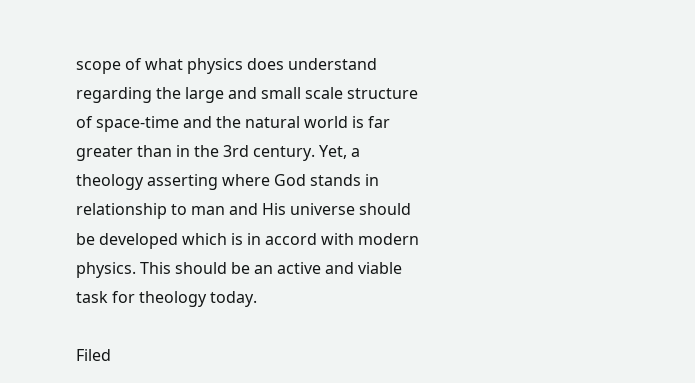scope of what physics does understand regarding the large and small scale structure of space-time and the natural world is far greater than in the 3rd century. Yet, a theology asserting where God stands in relationship to man and His universe should be developed which is in accord with modern physics. This should be an active and viable task for theology today.

Filed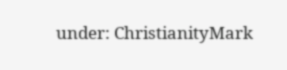under: ChristianityMark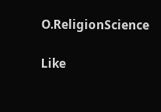O.ReligionScience

Like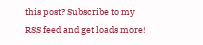this post? Subscribe to my RSS feed and get loads more!